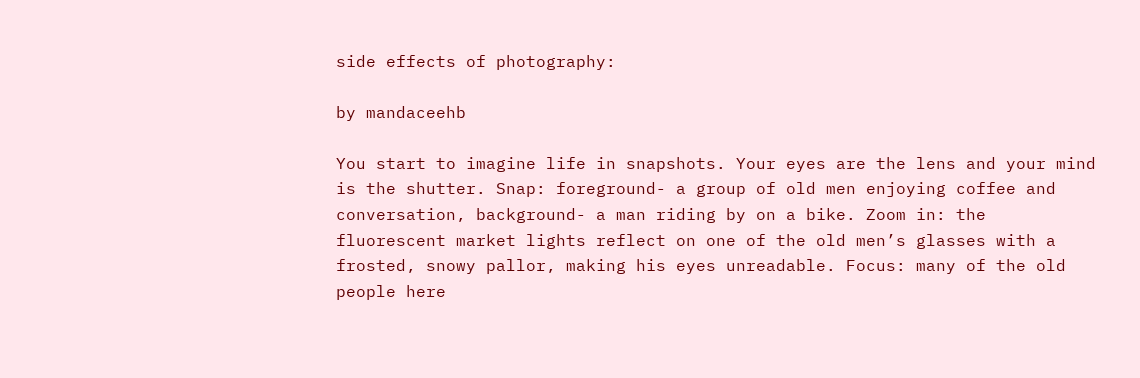side effects of photography:

by mandaceehb

You start to imagine life in snapshots. Your eyes are the lens and your mind is the shutter. Snap: foreground- a group of old men enjoying coffee and conversation, background- a man riding by on a bike. Zoom in: the fluorescent market lights reflect on one of the old men’s glasses with a frosted, snowy pallor, making his eyes unreadable. Focus: many of the old people here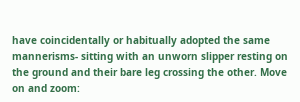have coincidentally or habitually adopted the same mannerisms- sitting with an unworn slipper resting on the ground and their bare leg crossing the other. Move on and zoom: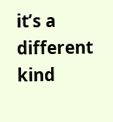it’s a different kind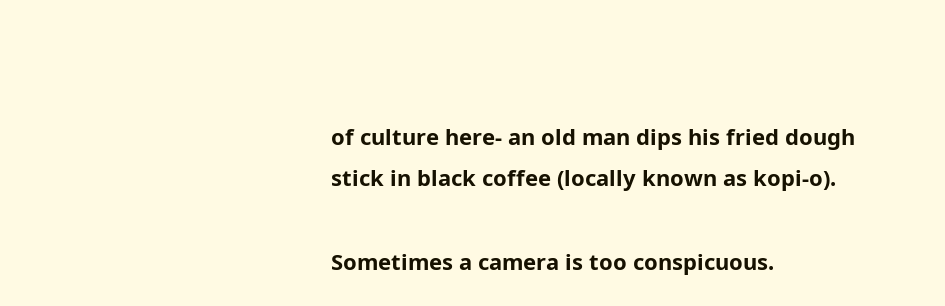of culture here- an old man dips his fried dough stick in black coffee (locally known as kopi-o).

Sometimes a camera is too conspicuous.